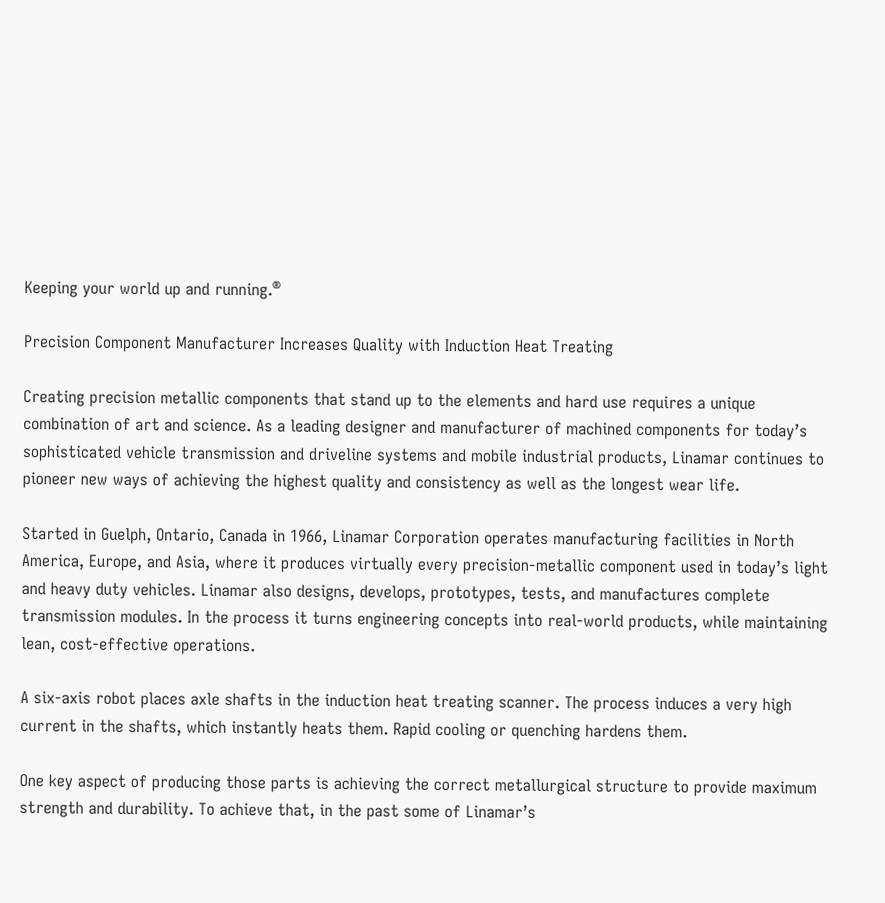Keeping your world up and running.®

Precision Component Manufacturer Increases Quality with Induction Heat Treating

Creating precision metallic components that stand up to the elements and hard use requires a unique combination of art and science. As a leading designer and manufacturer of machined components for today’s sophisticated vehicle transmission and driveline systems and mobile industrial products, Linamar continues to pioneer new ways of achieving the highest quality and consistency as well as the longest wear life.

Started in Guelph, Ontario, Canada in 1966, Linamar Corporation operates manufacturing facilities in North America, Europe, and Asia, where it produces virtually every precision-metallic component used in today’s light and heavy duty vehicles. Linamar also designs, develops, prototypes, tests, and manufactures complete transmission modules. In the process it turns engineering concepts into real-world products, while maintaining lean, cost-effective operations.

A six-axis robot places axle shafts in the induction heat treating scanner. The process induces a very high current in the shafts, which instantly heats them. Rapid cooling or quenching hardens them.

One key aspect of producing those parts is achieving the correct metallurgical structure to provide maximum strength and durability. To achieve that, in the past some of Linamar’s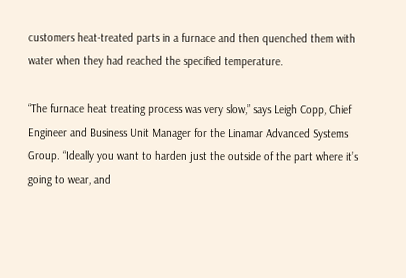customers heat-treated parts in a furnace and then quenched them with water when they had reached the specified temperature.

“The furnace heat treating process was very slow,” says Leigh Copp, Chief Engineer and Business Unit Manager for the Linamar Advanced Systems Group. “Ideally you want to harden just the outside of the part where it’s going to wear, and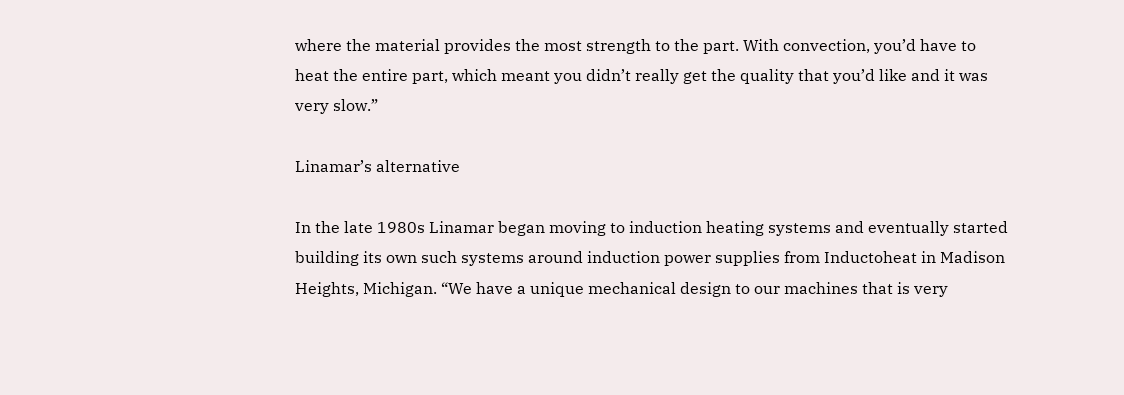where the material provides the most strength to the part. With convection, you’d have to heat the entire part, which meant you didn’t really get the quality that you’d like and it was very slow.”

Linamar’s alternative

In the late 1980s Linamar began moving to induction heating systems and eventually started building its own such systems around induction power supplies from Inductoheat in Madison Heights, Michigan. “We have a unique mechanical design to our machines that is very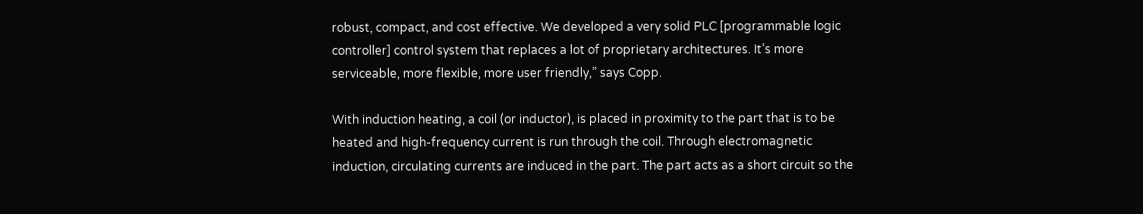robust, compact, and cost effective. We developed a very solid PLC [programmable logic controller] control system that replaces a lot of proprietary architectures. It’s more serviceable, more flexible, more user friendly,” says Copp.

With induction heating, a coil (or inductor), is placed in proximity to the part that is to be heated and high-frequency current is run through the coil. Through electromagnetic induction, circulating currents are induced in the part. The part acts as a short circuit so the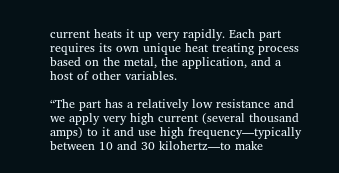current heats it up very rapidly. Each part requires its own unique heat treating process based on the metal, the application, and a host of other variables.

“The part has a relatively low resistance and we apply very high current (several thousand amps) to it and use high frequency—typically between 10 and 30 kilohertz—to make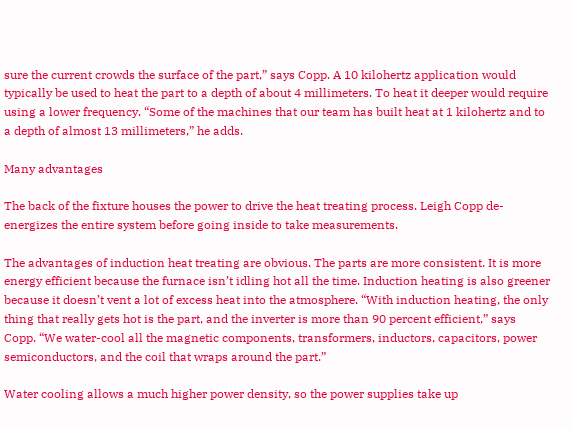sure the current crowds the surface of the part,” says Copp. A 10 kilohertz application would typically be used to heat the part to a depth of about 4 millimeters. To heat it deeper would require using a lower frequency. “Some of the machines that our team has built heat at 1 kilohertz and to a depth of almost 13 millimeters,” he adds.

Many advantages

The back of the fixture houses the power to drive the heat treating process. Leigh Copp de-energizes the entire system before going inside to take measurements.

The advantages of induction heat treating are obvious. The parts are more consistent. It is more energy efficient because the furnace isn’t idling hot all the time. Induction heating is also greener because it doesn’t vent a lot of excess heat into the atmosphere. “With induction heating, the only thing that really gets hot is the part, and the inverter is more than 90 percent efficient,” says Copp. “We water-cool all the magnetic components, transformers, inductors, capacitors, power semiconductors, and the coil that wraps around the part.”

Water cooling allows a much higher power density, so the power supplies take up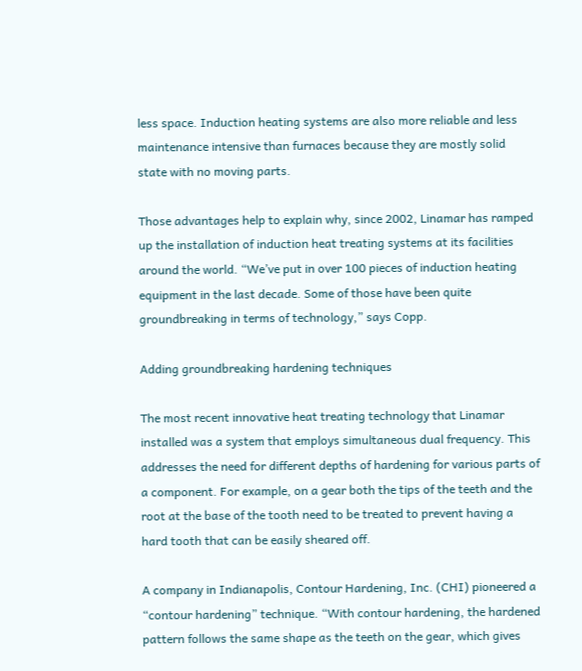less space. Induction heating systems are also more reliable and less maintenance intensive than furnaces because they are mostly solid state with no moving parts.

Those advantages help to explain why, since 2002, Linamar has ramped up the installation of induction heat treating systems at its facilities around the world. “We’ve put in over 100 pieces of induction heating equipment in the last decade. Some of those have been quite groundbreaking in terms of technology,” says Copp.

Adding groundbreaking hardening techniques

The most recent innovative heat treating technology that Linamar installed was a system that employs simultaneous dual frequency. This addresses the need for different depths of hardening for various parts of a component. For example, on a gear both the tips of the teeth and the root at the base of the tooth need to be treated to prevent having a hard tooth that can be easily sheared off.

A company in Indianapolis, Contour Hardening, Inc. (CHI) pioneered a “contour hardening” technique. “With contour hardening, the hardened pattern follows the same shape as the teeth on the gear, which gives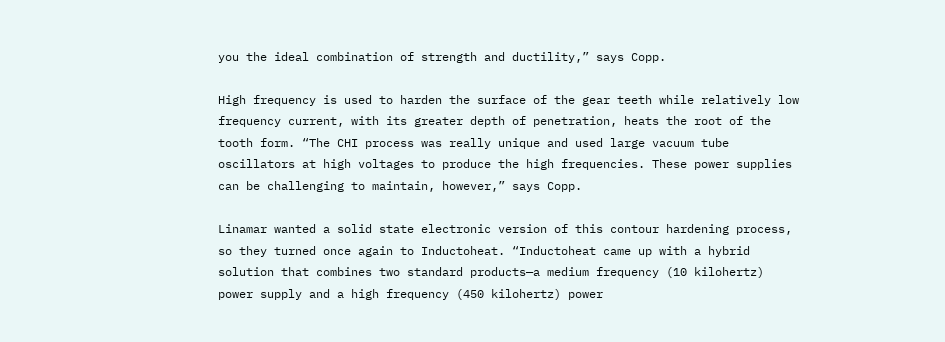you the ideal combination of strength and ductility,” says Copp.

High frequency is used to harden the surface of the gear teeth while relatively low frequency current, with its greater depth of penetration, heats the root of the tooth form. “The CHI process was really unique and used large vacuum tube oscillators at high voltages to produce the high frequencies. These power supplies can be challenging to maintain, however,” says Copp.

Linamar wanted a solid state electronic version of this contour hardening process, so they turned once again to Inductoheat. “Inductoheat came up with a hybrid solution that combines two standard products—a medium frequency (10 kilohertz) power supply and a high frequency (450 kilohertz) power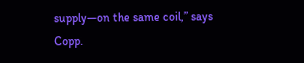supply—on the same coil,” says Copp.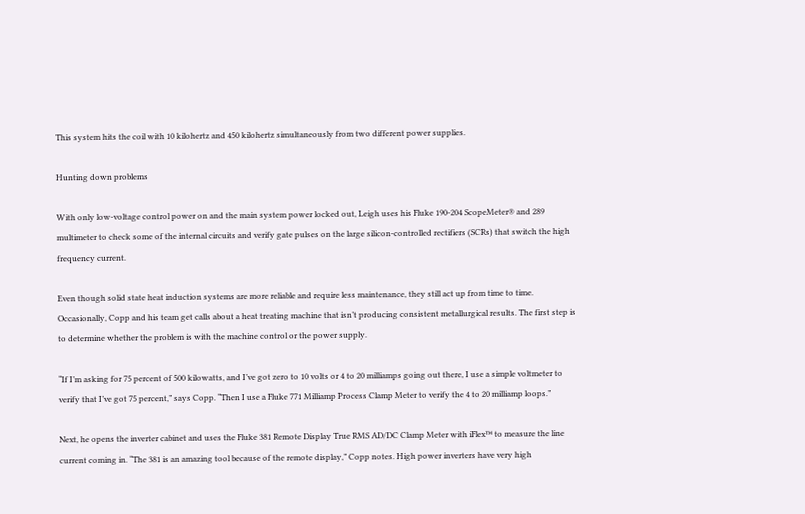This system hits the coil with 10 kilohertz and 450 kilohertz simultaneously from two different power supplies.

Hunting down problems

With only low-voltage control power on and the main system power locked out, Leigh uses his Fluke 190-204 ScopeMeter® and 289 multimeter to check some of the internal circuits and verify gate pulses on the large silicon-controlled rectifiers (SCRs) that switch the high frequency current.

Even though solid state heat induction systems are more reliable and require less maintenance, they still act up from time to time. Occasionally, Copp and his team get calls about a heat treating machine that isn’t producing consistent metallurgical results. The first step is to determine whether the problem is with the machine control or the power supply.

“If I’m asking for 75 percent of 500 kilowatts, and I’ve got zero to 10 volts or 4 to 20 milliamps going out there, I use a simple voltmeter to verify that I’ve got 75 percent,” says Copp. “Then I use a Fluke 771 Milliamp Process Clamp Meter to verify the 4 to 20 milliamp loops.”

Next, he opens the inverter cabinet and uses the Fluke 381 Remote Display True RMS AD/DC Clamp Meter with iFlex™ to measure the line current coming in. “The 381 is an amazing tool because of the remote display,” Copp notes. High power inverters have very high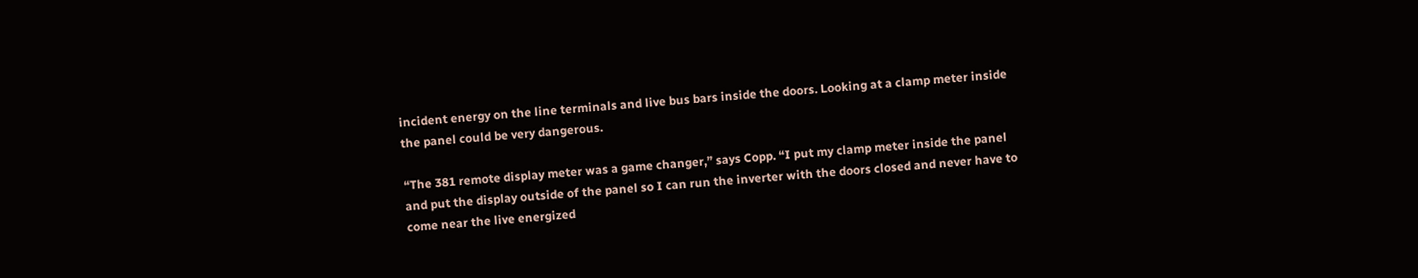incident energy on the line terminals and live bus bars inside the doors. Looking at a clamp meter inside the panel could be very dangerous.

“The 381 remote display meter was a game changer,” says Copp. “I put my clamp meter inside the panel and put the display outside of the panel so I can run the inverter with the doors closed and never have to come near the live energized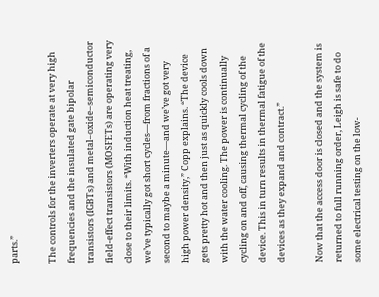parts.”

The controls for the inverters operate at very high frequencies and the insulated gate bipolar transistors (IGBTs) and metal–oxide–semiconductor field-effect transistors (MOSFETs) are operating very close to their limits. “With induction heat treating, we’ve typically got short cycles—from fractions of a second to maybe a minute—and we’ve got very high power density,” Copp explains. “The device gets pretty hot and then just as quickly cools down with the water cooling. The power is continually cycling on and off, causing thermal cycling of the device. This in turn results in thermal fatigue of the devices as they expand and contract.”

Now that the access door is closed and the system is returned to full running order, Leigh is safe to do some electrical testing on the low-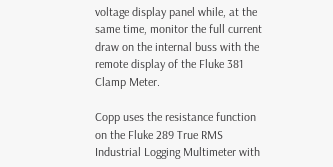voltage display panel while, at the same time, monitor the full current draw on the internal buss with the remote display of the Fluke 381 Clamp Meter.

Copp uses the resistance function on the Fluke 289 True RMS Industrial Logging Multimeter with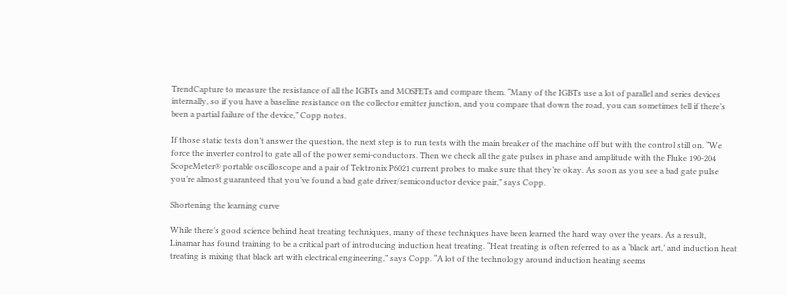TrendCapture to measure the resistance of all the IGBTs and MOSFETs and compare them. “Many of the IGBTs use a lot of parallel and series devices internally, so if you have a baseline resistance on the collector emitter junction, and you compare that down the road, you can sometimes tell if there’s been a partial failure of the device,” Copp notes.

If those static tests don’t answer the question, the next step is to run tests with the main breaker of the machine off but with the control still on. “We force the inverter control to gate all of the power semi-conductors. Then we check all the gate pulses in phase and amplitude with the Fluke 190-204 ScopeMeter® portable oscilloscope and a pair of Tektronix P6021 current probes to make sure that they’re okay. As soon as you see a bad gate pulse you’re almost guaranteed that you’ve found a bad gate driver/semiconductor device pair,” says Copp.

Shortening the learning curve

While there’s good science behind heat treating techniques, many of these techniques have been learned the hard way over the years. As a result, Linamar has found training to be a critical part of introducing induction heat treating. “Heat treating is often referred to as a ‘black art,’ and induction heat treating is mixing that black art with electrical engineering,” says Copp. “A lot of the technology around induction heating seems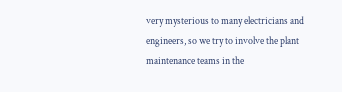very mysterious to many electricians and engineers, so we try to involve the plant maintenance teams in the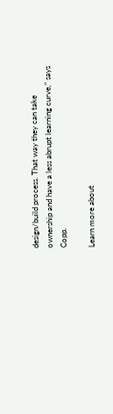design/build process. That way they can take ownership and have a less abrupt learning curve,” says Copp.

Learn more about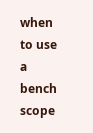when to use a bench scope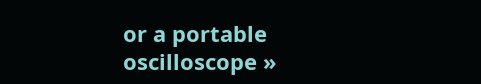or a portable oscilloscope »